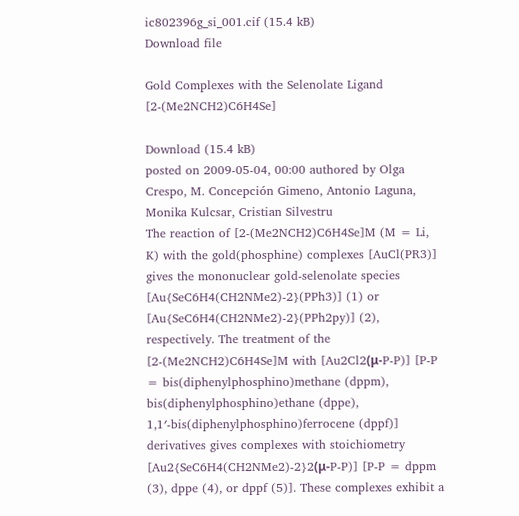ic802396g_si_001.cif (15.4 kB)
Download file

Gold Complexes with the Selenolate Ligand [2-(Me2NCH2)C6H4Se]

Download (15.4 kB)
posted on 2009-05-04, 00:00 authored by Olga Crespo, M. Concepción Gimeno, Antonio Laguna, Monika Kulcsar, Cristian Silvestru
The reaction of [2-(Me2NCH2)C6H4Se]M (M = Li, K) with the gold(phosphine) complexes [AuCl(PR3)] gives the mononuclear gold-selenolate species [Au{SeC6H4(CH2NMe2)-2}(PPh3)] (1) or [Au{SeC6H4(CH2NMe2)-2}(PPh2py)] (2), respectively. The treatment of the [2-(Me2NCH2)C6H4Se]M with [Au2Cl2(μ-P-P)] [P-P = bis(diphenylphosphino)methane (dppm), bis(diphenylphosphino)ethane (dppe), 1,1′-bis(diphenylphosphino)ferrocene (dppf)] derivatives gives complexes with stoichiometry [Au2{SeC6H4(CH2NMe2)-2}2(μ-P-P)] [P-P = dppm (3), dppe (4), or dppf (5)]. These complexes exhibit a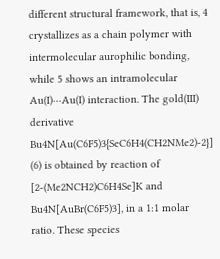different structural framework, that is, 4 crystallizes as a chain polymer with intermolecular aurophilic bonding, while 5 shows an intramolecular Au(I)···Au(I) interaction. The gold(III) derivative Bu4N[Au(C6F5)3{SeC6H4(CH2NMe2)-2}] (6) is obtained by reaction of [2-(Me2NCH2)C6H4Se]K and Bu4N[AuBr(C6F5)3], in a 1:1 molar ratio. These species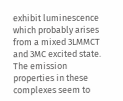exhibit luminescence which probably arises from a mixed 3LMMCT and 3MC excited state. The emission properties in these complexes seem to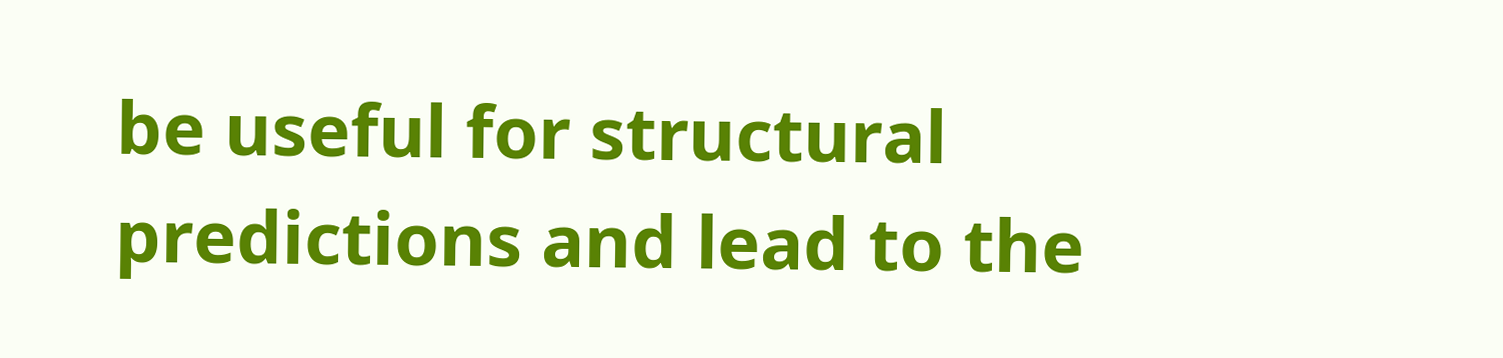be useful for structural predictions and lead to the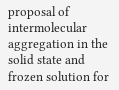proposal of intermolecular aggregation in the solid state and frozen solution for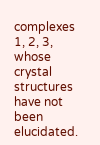complexes 1, 2, 3, whose crystal structures have not been elucidated.